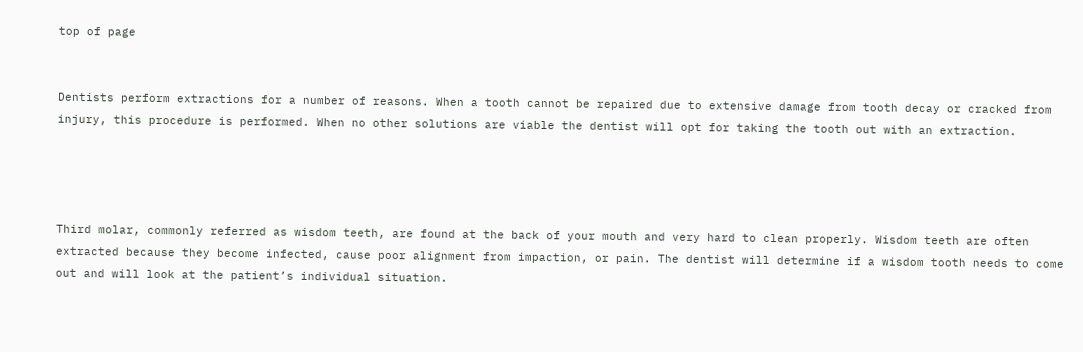top of page


Dentists perform extractions for a number of reasons. When a tooth cannot be repaired due to extensive damage from tooth decay or cracked from injury, this procedure is performed. When no other solutions are viable the dentist will opt for taking the tooth out with an extraction.




Third molar, commonly referred as wisdom teeth, are found at the back of your mouth and very hard to clean properly. Wisdom teeth are often extracted because they become infected, cause poor alignment from impaction, or pain. The dentist will determine if a wisdom tooth needs to come out and will look at the patient’s individual situation.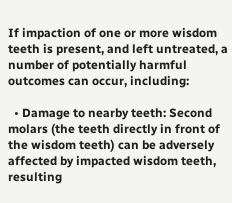If impaction of one or more wisdom teeth is present, and left untreated, a number of potentially harmful outcomes can occur, including:

  • Damage to nearby teeth: Second molars (the teeth directly in front of the wisdom teeth) can be adversely affected by impacted wisdom teeth, resulting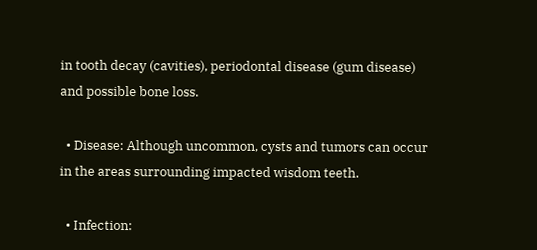in tooth decay (cavities), periodontal disease (gum disease) and possible bone loss.

  • Disease: Although uncommon, cysts and tumors can occur in the areas surrounding impacted wisdom teeth.

  • Infection: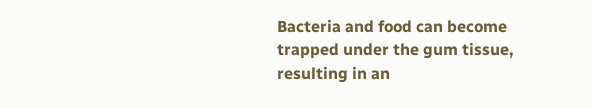Bacteria and food can become trapped under the gum tissue, resulting in an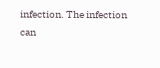infection. The infection can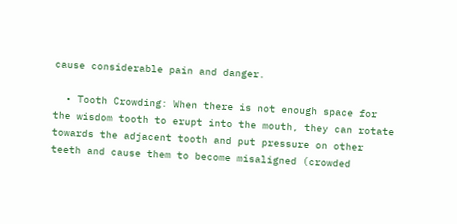cause considerable pain and danger.

  • Tooth Crowding: When there is not enough space for the wisdom tooth to erupt into the mouth, they can rotate towards the adjacent tooth and put pressure on other teeth and cause them to become misaligned (crowded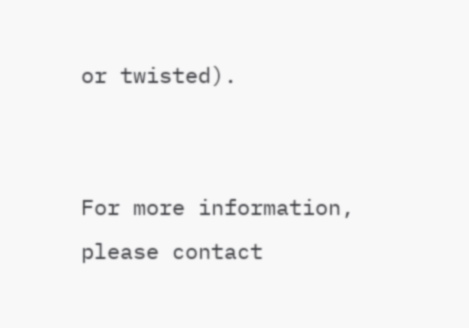or twisted).


For more information, please contact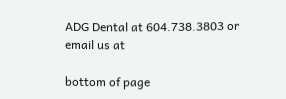ADG Dental at 604.738.3803 or email us at

bottom of page